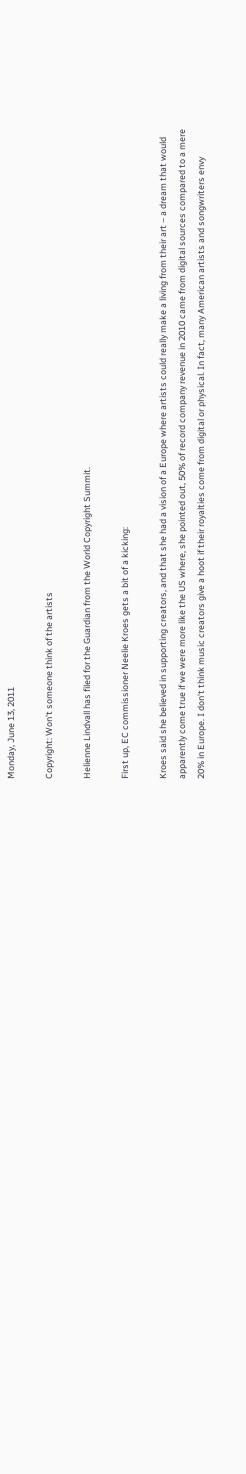Monday, June 13, 2011

Copyright: Won't someone think of the artists

Helienne Lindvall has filed for the Guardian from the World Copyright Summit.

First up, EC commissioner Neelie Kroes gets a bit of a kicking:

Kroes said she believed in supporting creators, and that she had a vision of a Europe where artists could really make a living from their art – a dream that would apparently come true if we were more like the US where, she pointed out, 50% of record company revenue in 2010 came from digital sources compared to a mere 20% in Europe. I don't think music creators give a hoot if their royalties come from digital or physical. In fact, many American artists and songwriters envy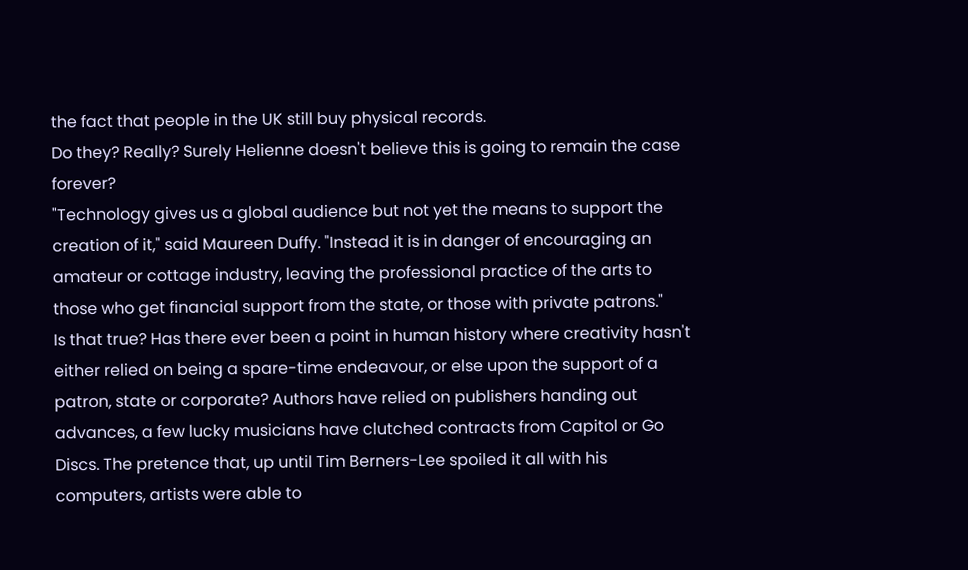the fact that people in the UK still buy physical records.
Do they? Really? Surely Helienne doesn't believe this is going to remain the case forever?
"Technology gives us a global audience but not yet the means to support the creation of it," said Maureen Duffy. "Instead it is in danger of encouraging an amateur or cottage industry, leaving the professional practice of the arts to those who get financial support from the state, or those with private patrons."
Is that true? Has there ever been a point in human history where creativity hasn't either relied on being a spare-time endeavour, or else upon the support of a patron, state or corporate? Authors have relied on publishers handing out advances, a few lucky musicians have clutched contracts from Capitol or Go Discs. The pretence that, up until Tim Berners-Lee spoiled it all with his computers, artists were able to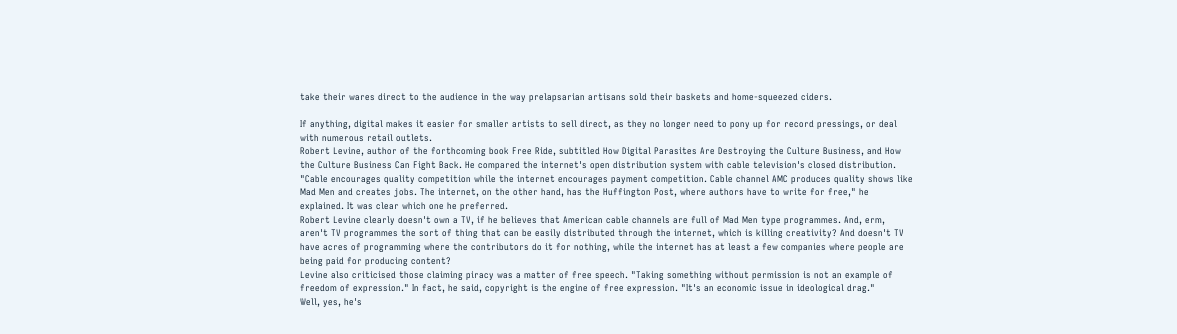take their wares direct to the audience in the way prelapsarian artisans sold their baskets and home-squeezed ciders.

If anything, digital makes it easier for smaller artists to sell direct, as they no longer need to pony up for record pressings, or deal with numerous retail outlets.
Robert Levine, author of the forthcoming book Free Ride, subtitled How Digital Parasites Are Destroying the Culture Business, and How the Culture Business Can Fight Back. He compared the internet's open distribution system with cable television's closed distribution. "Cable encourages quality competition while the internet encourages payment competition. Cable channel AMC produces quality shows like Mad Men and creates jobs. The internet, on the other hand, has the Huffington Post, where authors have to write for free," he explained. It was clear which one he preferred.
Robert Levine clearly doesn't own a TV, if he believes that American cable channels are full of Mad Men type programmes. And, erm, aren't TV programmes the sort of thing that can be easily distributed through the internet, which is killing creativity? And doesn't TV have acres of programming where the contributors do it for nothing, while the internet has at least a few companies where people are being paid for producing content?
Levine also criticised those claiming piracy was a matter of free speech. "Taking something without permission is not an example of freedom of expression." In fact, he said, copyright is the engine of free expression. "It's an economic issue in ideological drag."
Well, yes, he's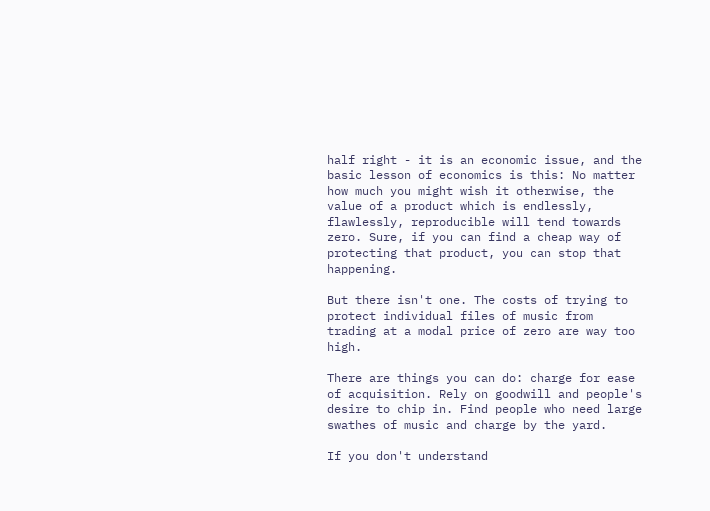half right - it is an economic issue, and the basic lesson of economics is this: No matter how much you might wish it otherwise, the value of a product which is endlessly, flawlessly, reproducible will tend towards zero. Sure, if you can find a cheap way of protecting that product, you can stop that happening.

But there isn't one. The costs of trying to protect individual files of music from trading at a modal price of zero are way too high.

There are things you can do: charge for ease of acquisition. Rely on goodwill and people's desire to chip in. Find people who need large swathes of music and charge by the yard.

If you don't understand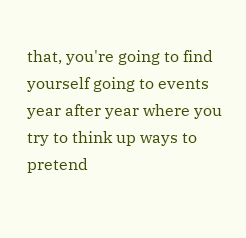that, you're going to find yourself going to events year after year where you try to think up ways to pretend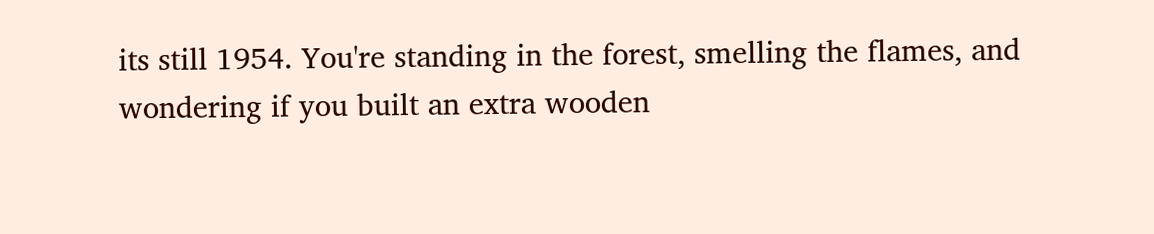its still 1954. You're standing in the forest, smelling the flames, and wondering if you built an extra wooden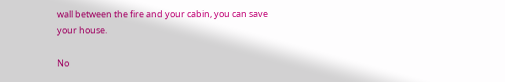wall between the fire and your cabin, you can save your house.

No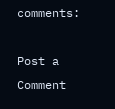comments:

Post a Comment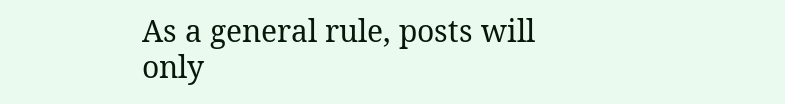As a general rule, posts will only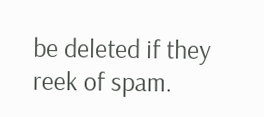be deleted if they reek of spam.